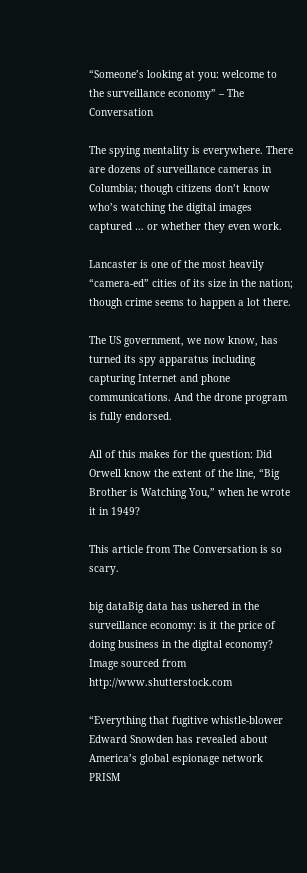“Someone’s looking at you: welcome to the surveillance economy” – The Conversation

The spying mentality is everywhere. There are dozens of surveillance cameras in Columbia; though citizens don’t know who’s watching the digital images captured … or whether they even work.

Lancaster is one of the most heavily “camera-ed” cities of its size in the nation; though crime seems to happen a lot there.

The US government, we now know, has turned its spy apparatus including capturing Internet and phone communications. And the drone program is fully endorsed.

All of this makes for the question: Did Orwell know the extent of the line, “Big Brother is Watching You,” when he wrote it in 1949?

This article from The Conversation is so scary.

big dataBig data has ushered in the surveillance economy: is it the price of doing business in the digital economy? Image sourced from http://www.shutterstock.com

“Everything that fugitive whistle-blower Edward Snowden has revealed about America’s global espionage network PRISM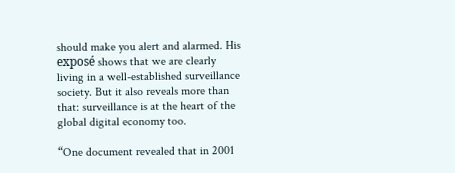should make you alert and alarmed. His exposé shows that we are clearly living in a well-established surveillance society. But it also reveals more than that: surveillance is at the heart of the global digital economy too.

“One document revealed that in 2001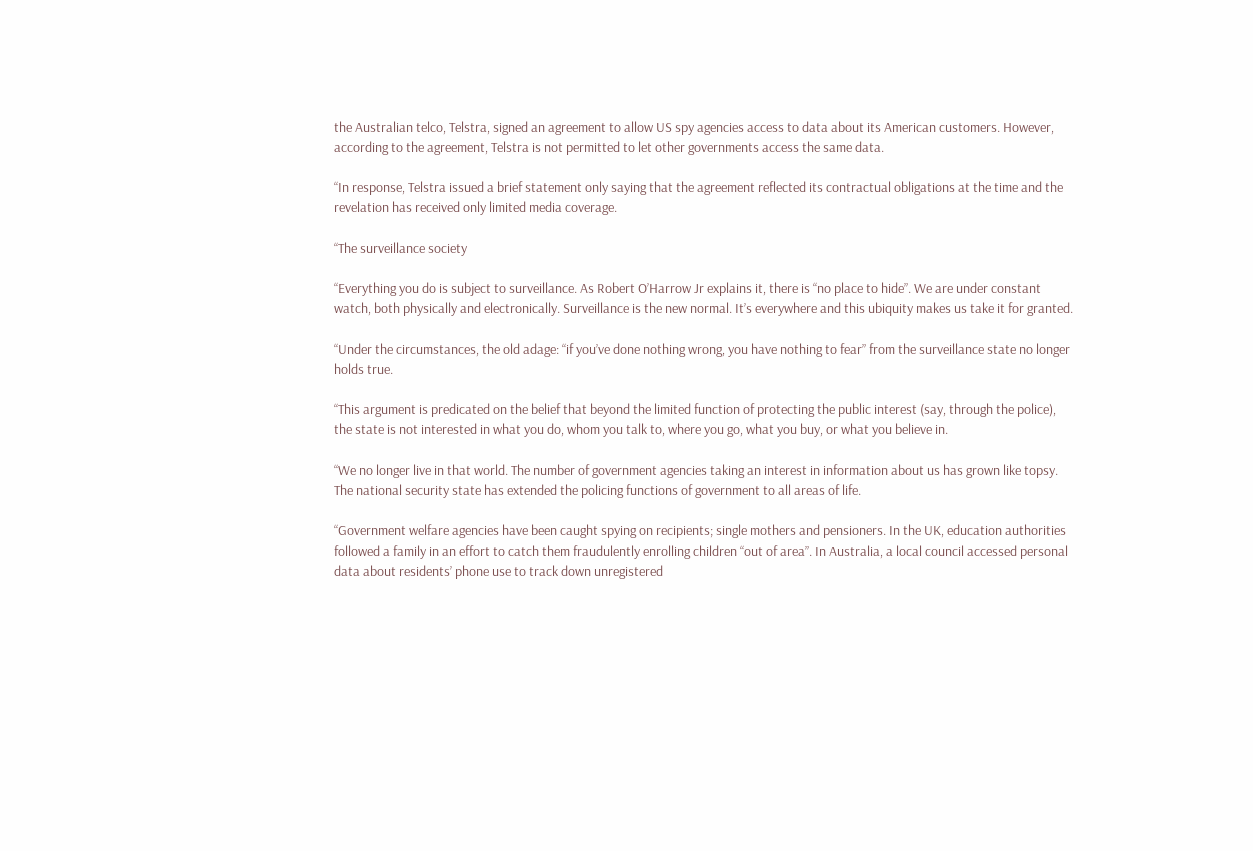the Australian telco, Telstra, signed an agreement to allow US spy agencies access to data about its American customers. However, according to the agreement, Telstra is not permitted to let other governments access the same data.

“In response, Telstra issued a brief statement only saying that the agreement reflected its contractual obligations at the time and the revelation has received only limited media coverage.

“The surveillance society

“Everything you do is subject to surveillance. As Robert O’Harrow Jr explains it, there is “no place to hide”. We are under constant watch, both physically and electronically. Surveillance is the new normal. It’s everywhere and this ubiquity makes us take it for granted.

“Under the circumstances, the old adage: “if you’ve done nothing wrong, you have nothing to fear” from the surveillance state no longer holds true.

“This argument is predicated on the belief that beyond the limited function of protecting the public interest (say, through the police), the state is not interested in what you do, whom you talk to, where you go, what you buy, or what you believe in.

“We no longer live in that world. The number of government agencies taking an interest in information about us has grown like topsy. The national security state has extended the policing functions of government to all areas of life.

“Government welfare agencies have been caught spying on recipients; single mothers and pensioners. In the UK, education authorities followed a family in an effort to catch them fraudulently enrolling children “out of area”. In Australia, a local council accessed personal data about residents’ phone use to track down unregistered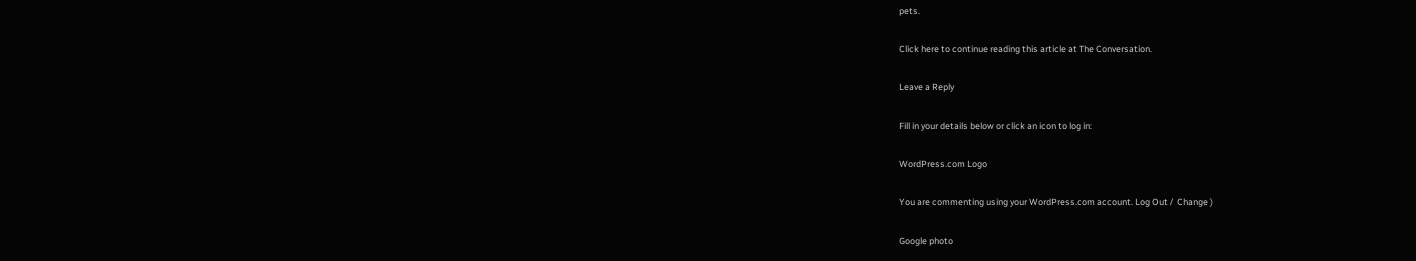pets.

Click here to continue reading this article at The Conversation.

Leave a Reply

Fill in your details below or click an icon to log in:

WordPress.com Logo

You are commenting using your WordPress.com account. Log Out /  Change )

Google photo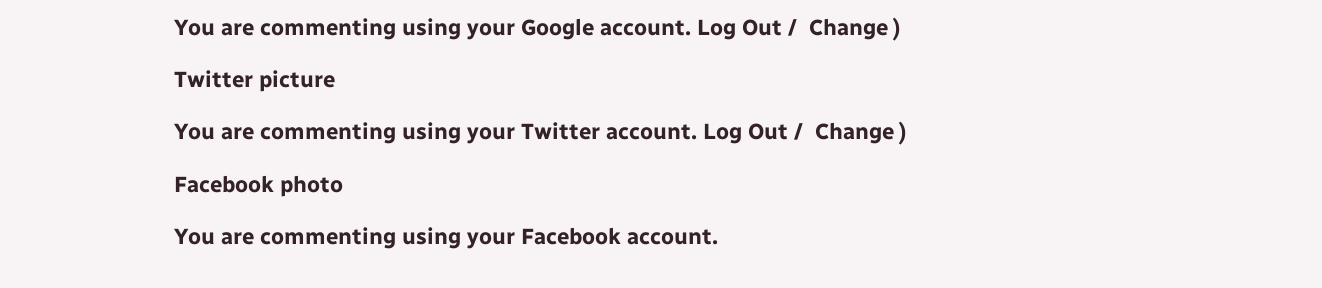You are commenting using your Google account. Log Out /  Change )

Twitter picture

You are commenting using your Twitter account. Log Out /  Change )

Facebook photo

You are commenting using your Facebook account.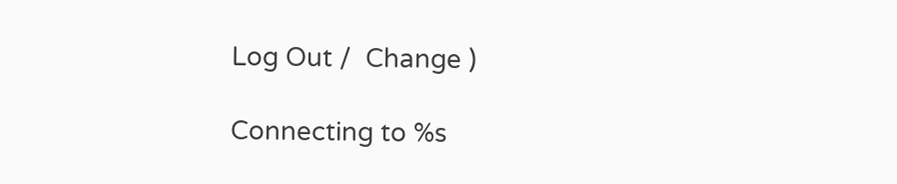Log Out /  Change )

Connecting to %s